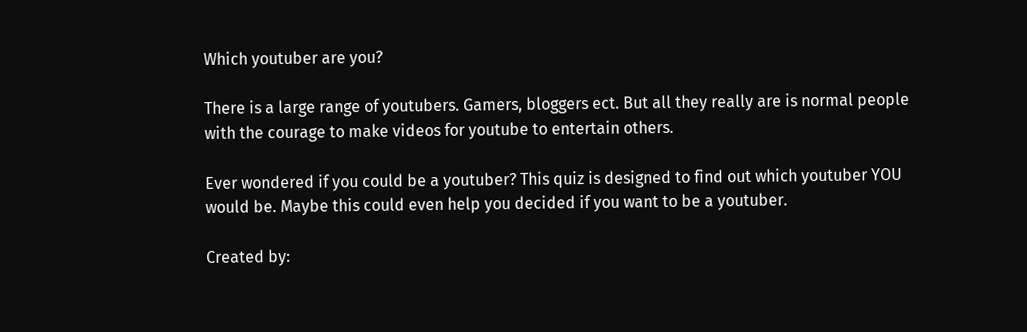Which youtuber are you?

There is a large range of youtubers. Gamers, bloggers ect. But all they really are is normal people with the courage to make videos for youtube to entertain others.

Ever wondered if you could be a youtuber? This quiz is designed to find out which youtuber YOU would be. Maybe this could even help you decided if you want to be a youtuber.

Created by: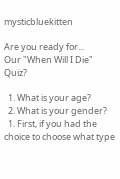mysticbluekitten

Are you ready for...
Our "When Will I Die" Quiz?

  1. What is your age?
  2. What is your gender?
  1. First, if you had the choice to choose what type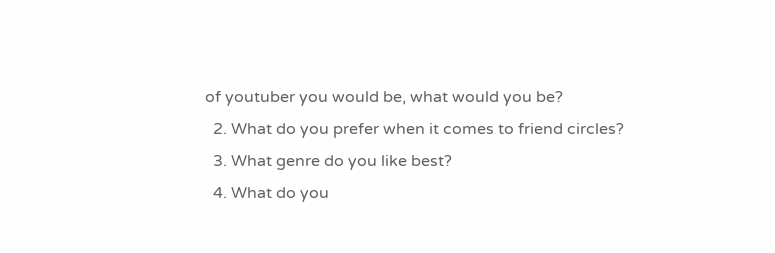of youtuber you would be, what would you be?
  2. What do you prefer when it comes to friend circles?
  3. What genre do you like best?
  4. What do you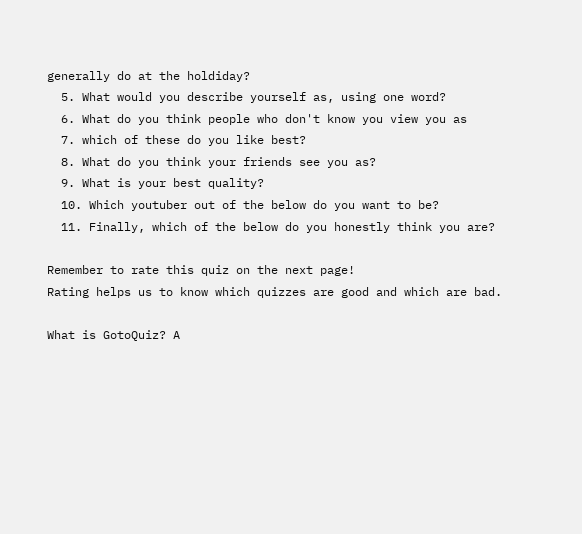generally do at the holdiday?
  5. What would you describe yourself as, using one word?
  6. What do you think people who don't know you view you as
  7. which of these do you like best?
  8. What do you think your friends see you as?
  9. What is your best quality?
  10. Which youtuber out of the below do you want to be?
  11. Finally, which of the below do you honestly think you are?

Remember to rate this quiz on the next page!
Rating helps us to know which quizzes are good and which are bad.

What is GotoQuiz? A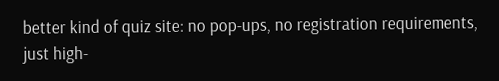better kind of quiz site: no pop-ups, no registration requirements, just high-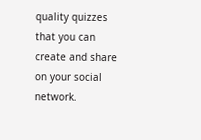quality quizzes that you can create and share on your social network.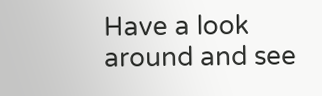Have a look around and see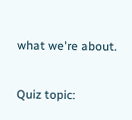what we're about.

Quiz topic: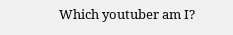Which youtuber am I?